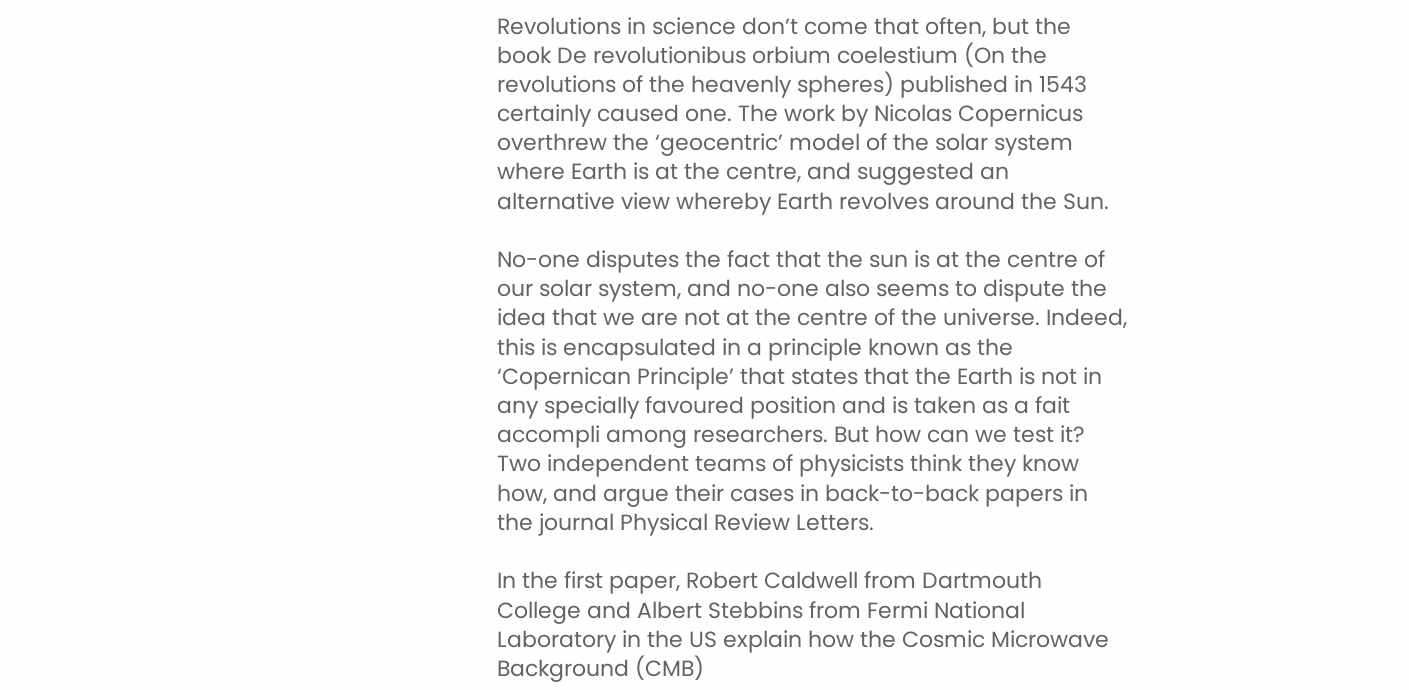Revolutions in science don’t come that often, but the book De revolutionibus orbium coelestium (On the revolutions of the heavenly spheres) published in 1543 certainly caused one. The work by Nicolas Copernicus overthrew the ‘geocentric’ model of the solar system where Earth is at the centre, and suggested an alternative view whereby Earth revolves around the Sun.

No-one disputes the fact that the sun is at the centre of our solar system, and no-one also seems to dispute the idea that we are not at the centre of the universe. Indeed, this is encapsulated in a principle known as the ‘Copernican Principle’ that states that the Earth is not in any specially favoured position and is taken as a fait accompli among researchers. But how can we test it? Two independent teams of physicists think they know how, and argue their cases in back-to-back papers in the journal Physical Review Letters.

In the first paper, Robert Caldwell from Dartmouth College and Albert Stebbins from Fermi National Laboratory in the US explain how the Cosmic Microwave Background (CMB)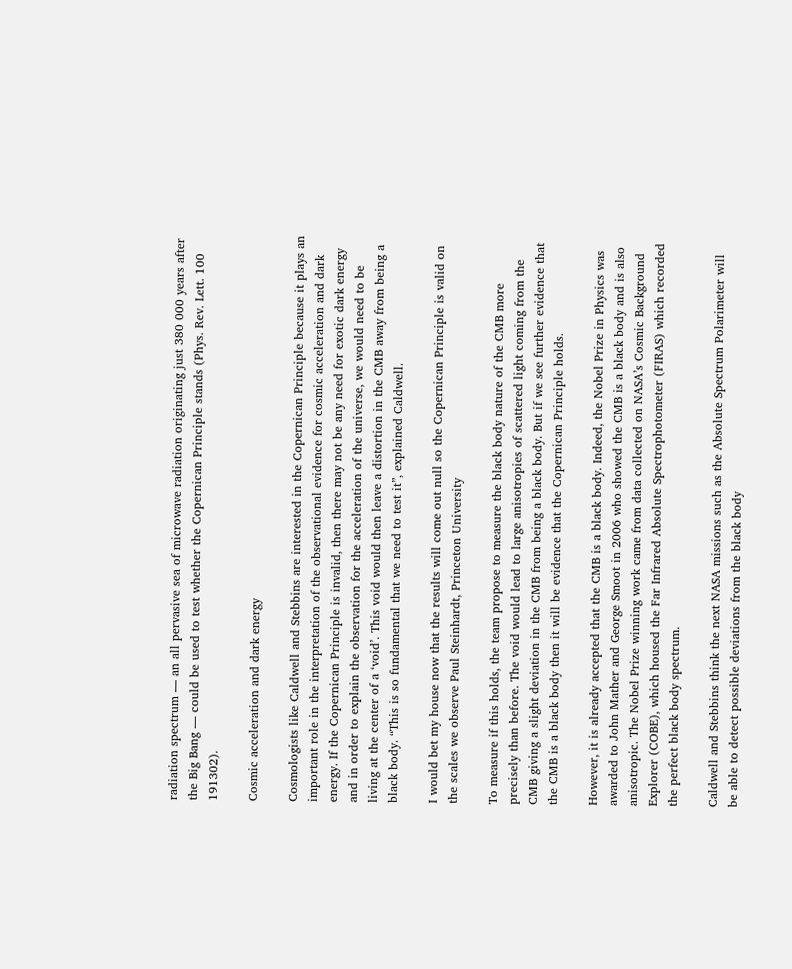radiation spectrum — an all pervasive sea of microwave radiation originating just 380 000 years after the Big Bang — could be used to test whether the Copernican Principle stands (Phys. Rev. Lett. 100 191302).

Cosmic acceleration and dark energy

Cosmologists like Caldwell and Stebbins are interested in the Copernican Principle because it plays an important role in the interpretation of the observational evidence for cosmic acceleration and dark energy. If the Copernican Principle is invalid, then there may not be any need for exotic dark energy and in order to explain the observation for the acceleration of the universe, we would need to be living at the center of a ‘void’. This void would then leave a distortion in the CMB away from being a black body. “This is so fundamental that we need to test it”, explained Caldwell.

I would bet my house now that the results will come out null so the Copernican Principle is valid on the scales we observe Paul Steinhardt, Princeton University

To measure if this holds, the team propose to measure the black body nature of the CMB more precisely than before. The void would lead to large anisotropies of scattered light coming from the CMB giving a slight deviation in the CMB from being a black body. But if we see further evidence that the CMB is a black body then it will be evidence that the Copernican Principle holds.

However, it is already accepted that the CMB is a black body. Indeed, the Nobel Prize in Physics was awarded to John Mather and George Smoot in 2006 who showed the CMB is a black body and is also anisotropic. The Nobel Prize winning work came from data collected on NASA’s Cosmic Background Explorer (COBE), which housed the Far Infrared Absolute Spectrophotometer (FIRAS) which recorded the perfect black body spectrum.

Caldwell and Stebbins think the next NASA missions such as the Absolute Spectrum Polarimeter will be able to detect possible deviations from the black body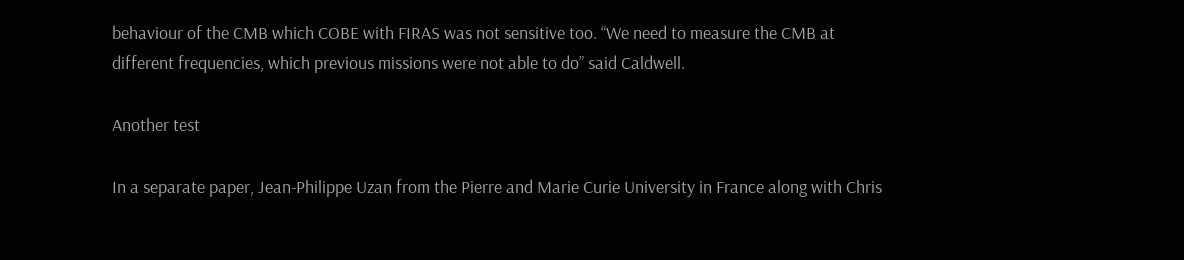behaviour of the CMB which COBE with FIRAS was not sensitive too. “We need to measure the CMB at different frequencies, which previous missions were not able to do” said Caldwell.

Another test

In a separate paper, Jean-Philippe Uzan from the Pierre and Marie Curie University in France along with Chris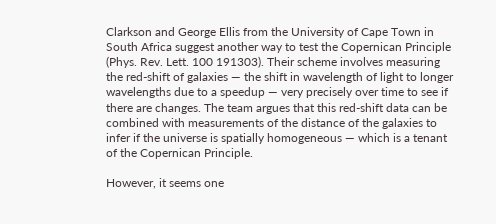Clarkson and George Ellis from the University of Cape Town in South Africa suggest another way to test the Copernican Principle (Phys. Rev. Lett. 100 191303). Their scheme involves measuring the red-shift of galaxies — the shift in wavelength of light to longer wavelengths due to a speedup — very precisely over time to see if there are changes. The team argues that this red-shift data can be combined with measurements of the distance of the galaxies to infer if the universe is spatially homogeneous — which is a tenant of the Copernican Principle.

However, it seems one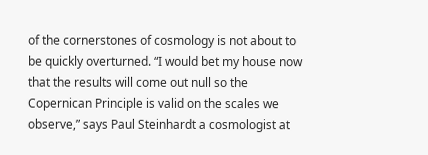of the cornerstones of cosmology is not about to be quickly overturned. “I would bet my house now that the results will come out null so the Copernican Principle is valid on the scales we observe,” says Paul Steinhardt a cosmologist at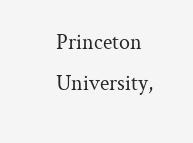Princeton University,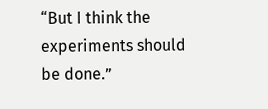“But I think the experiments should be done.”